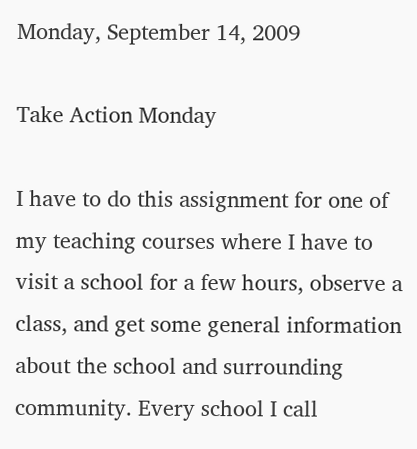Monday, September 14, 2009

Take Action Monday

I have to do this assignment for one of my teaching courses where I have to visit a school for a few hours, observe a class, and get some general information about the school and surrounding community. Every school I call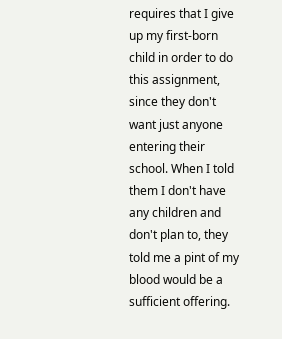requires that I give up my first-born child in order to do this assignment, since they don't want just anyone entering their school. When I told them I don't have any children and don't plan to, they told me a pint of my blood would be a sufficient offering.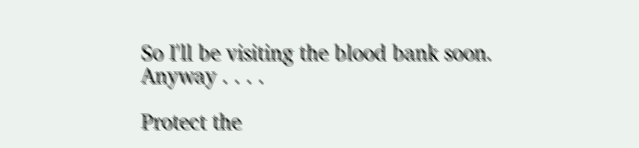So I'll be visiting the blood bank soon. Anyway . . . .

Protect the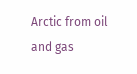Arctic from oil and gas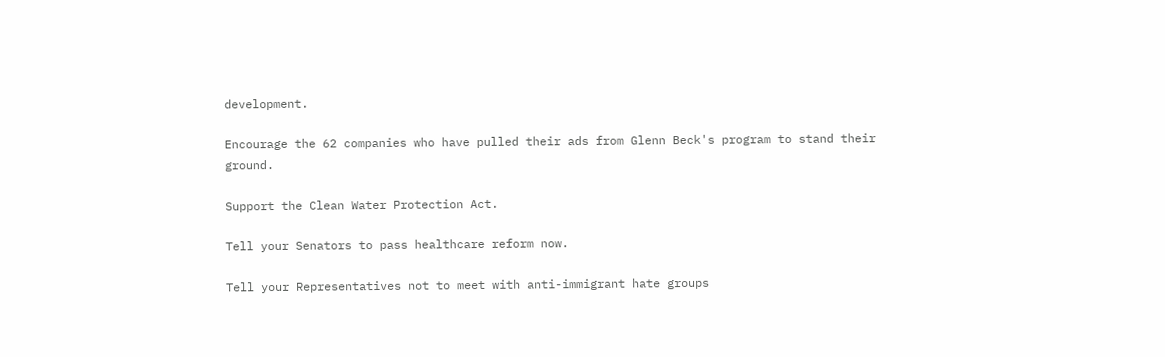development.

Encourage the 62 companies who have pulled their ads from Glenn Beck's program to stand their ground.

Support the Clean Water Protection Act.

Tell your Senators to pass healthcare reform now.

Tell your Representatives not to meet with anti-immigrant hate groups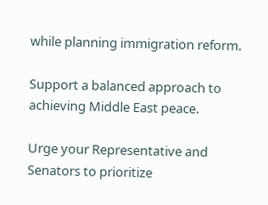while planning immigration reform.

Support a balanced approach to achieving Middle East peace.

Urge your Representative and Senators to prioritize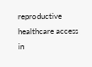reproductive healthcare access in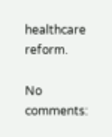healthcare reform.

No comments: